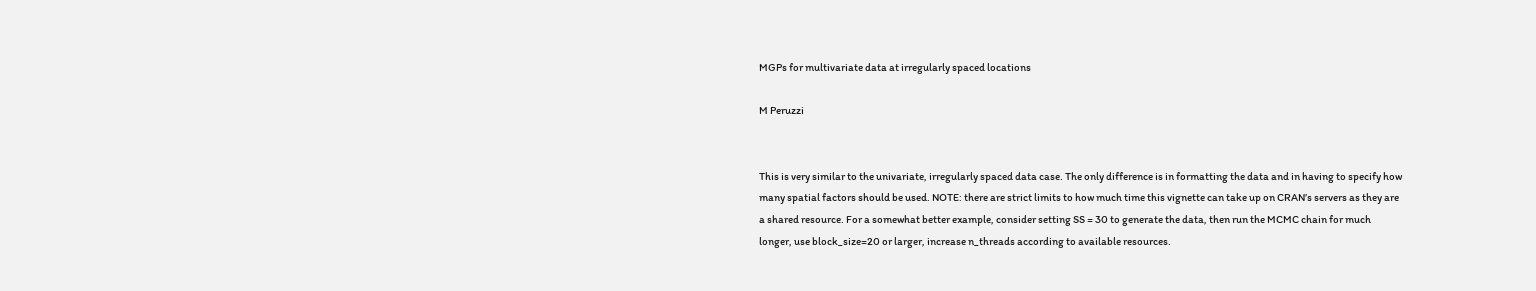MGPs for multivariate data at irregularly spaced locations

M Peruzzi


This is very similar to the univariate, irregularly spaced data case. The only difference is in formatting the data and in having to specify how many spatial factors should be used. NOTE: there are strict limits to how much time this vignette can take up on CRAN’s servers as they are a shared resource. For a somewhat better example, consider setting SS = 30 to generate the data, then run the MCMC chain for much longer, use block_size=20 or larger, increase n_threads according to available resources.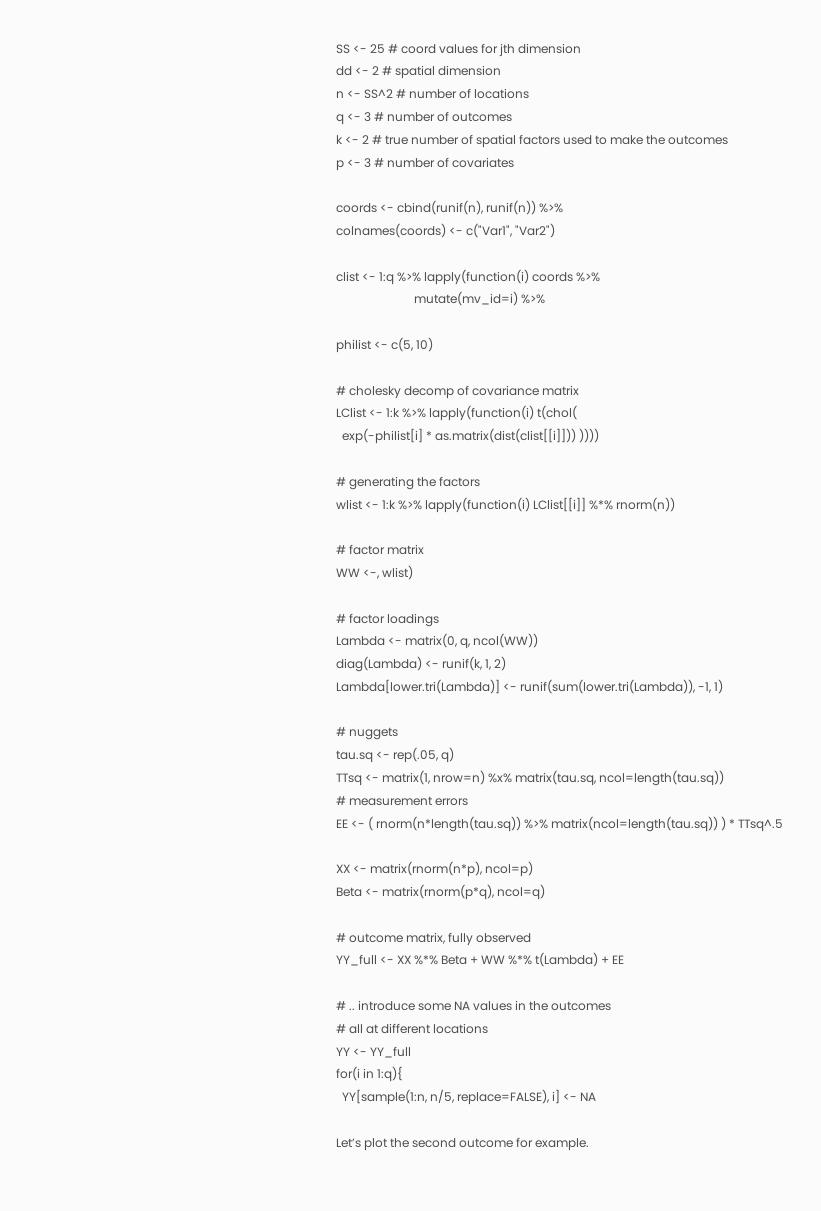SS <- 25 # coord values for jth dimension
dd <- 2 # spatial dimension
n <- SS^2 # number of locations
q <- 3 # number of outcomes
k <- 2 # true number of spatial factors used to make the outcomes
p <- 3 # number of covariates

coords <- cbind(runif(n), runif(n)) %>%
colnames(coords) <- c("Var1", "Var2")

clist <- 1:q %>% lapply(function(i) coords %>%
                          mutate(mv_id=i) %>%

philist <- c(5, 10)

# cholesky decomp of covariance matrix
LClist <- 1:k %>% lapply(function(i) t(chol(
  exp(-philist[i] * as.matrix(dist(clist[[i]])) ))))

# generating the factors
wlist <- 1:k %>% lapply(function(i) LClist[[i]] %*% rnorm(n))

# factor matrix
WW <-, wlist)

# factor loadings
Lambda <- matrix(0, q, ncol(WW))
diag(Lambda) <- runif(k, 1, 2)
Lambda[lower.tri(Lambda)] <- runif(sum(lower.tri(Lambda)), -1, 1)

# nuggets
tau.sq <- rep(.05, q)
TTsq <- matrix(1, nrow=n) %x% matrix(tau.sq, ncol=length(tau.sq))
# measurement errors
EE <- ( rnorm(n*length(tau.sq)) %>% matrix(ncol=length(tau.sq)) ) * TTsq^.5

XX <- matrix(rnorm(n*p), ncol=p)
Beta <- matrix(rnorm(p*q), ncol=q)

# outcome matrix, fully observed
YY_full <- XX %*% Beta + WW %*% t(Lambda) + EE

# .. introduce some NA values in the outcomes
# all at different locations
YY <- YY_full
for(i in 1:q){
  YY[sample(1:n, n/5, replace=FALSE), i] <- NA

Let’s plot the second outcome for example.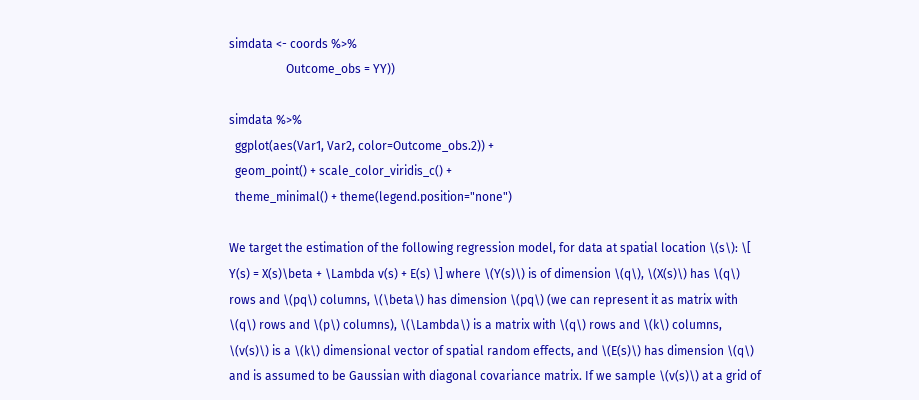simdata <- coords %>%
                   Outcome_obs = YY))

simdata %>%
  ggplot(aes(Var1, Var2, color=Outcome_obs.2)) +
  geom_point() + scale_color_viridis_c() +
  theme_minimal() + theme(legend.position="none")

We target the estimation of the following regression model, for data at spatial location \(s\): \[ Y(s) = X(s)\beta + \Lambda v(s) + E(s) \] where \(Y(s)\) is of dimension \(q\), \(X(s)\) has \(q\) rows and \(pq\) columns, \(\beta\) has dimension \(pq\) (we can represent it as matrix with \(q\) rows and \(p\) columns), \(\Lambda\) is a matrix with \(q\) rows and \(k\) columns, \(v(s)\) is a \(k\) dimensional vector of spatial random effects, and \(E(s)\) has dimension \(q\) and is assumed to be Gaussian with diagonal covariance matrix. If we sample \(v(s)\) at a grid of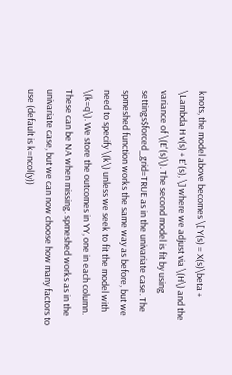knots, the model above becomes \[ Y(s) = X(s)\beta + \Lambda H v(s) + E'(s), \] where we adjust via \(H\) and the variance of \(E'(s)\). The second model is fit by using settings$forced_grid=TRUE as in the univariate case. The spmeshed function works the same way as before, but we need to specify \(k\) unless we seek to fit the model with \(k=q\). We store the outcomes in YY, one in each column. These can be NA when missing. spmeshed works as in the univariate case, but we can now choose how many factors to use (default is k=ncol(y))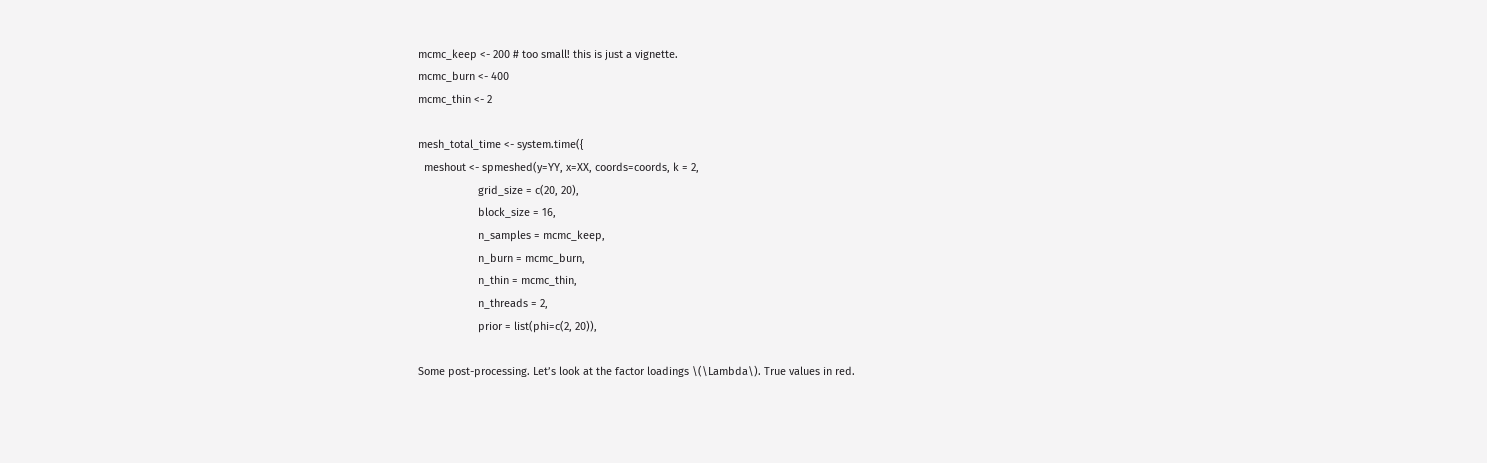mcmc_keep <- 200 # too small! this is just a vignette.
mcmc_burn <- 400
mcmc_thin <- 2

mesh_total_time <- system.time({
  meshout <- spmeshed(y=YY, x=XX, coords=coords, k = 2,
                    grid_size = c(20, 20),
                    block_size = 16,
                    n_samples = mcmc_keep,
                    n_burn = mcmc_burn,
                    n_thin = mcmc_thin,
                    n_threads = 2,
                    prior = list(phi=c(2, 20)),

Some post-processing. Let’s look at the factor loadings \(\Lambda\). True values in red.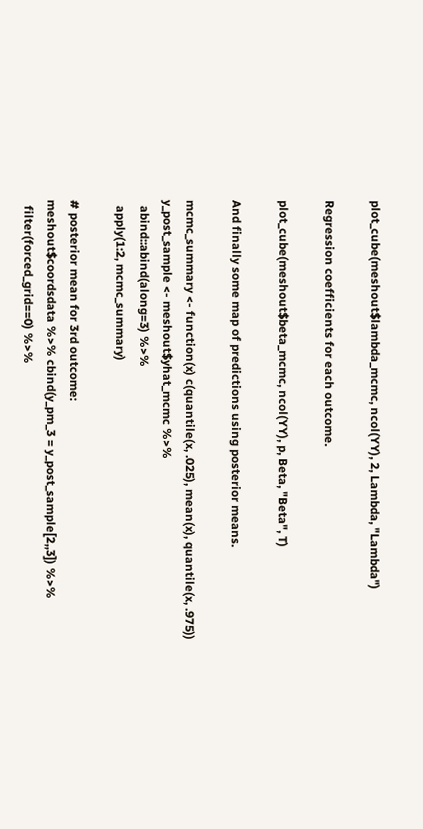plot_cube(meshout$lambda_mcmc, ncol(YY), 2, Lambda, "Lambda")

Regression coefficients for each outcome.

plot_cube(meshout$beta_mcmc, ncol(YY), p, Beta, "Beta", T)

And finally some map of predictions using posterior means.

mcmc_summary <- function(x) c(quantile(x, .025), mean(x), quantile(x, .975))
y_post_sample <- meshout$yhat_mcmc %>%
  abind::abind(along=3) %>%
  apply(1:2, mcmc_summary)

# posterior mean for 3rd outcome:
meshout$coordsdata %>% cbind(y_pm_3 = y_post_sample[2,,3]) %>%
  filter(forced_grid==0) %>%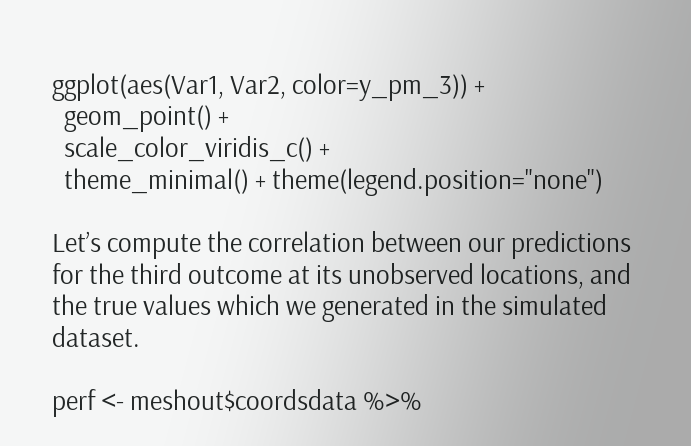ggplot(aes(Var1, Var2, color=y_pm_3)) +
  geom_point() +
  scale_color_viridis_c() +
  theme_minimal() + theme(legend.position="none")

Let’s compute the correlation between our predictions for the third outcome at its unobserved locations, and the true values which we generated in the simulated dataset.

perf <- meshout$coordsdata %>%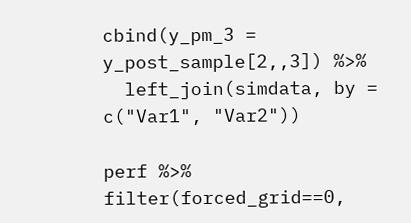cbind(y_pm_3 = y_post_sample[2,,3]) %>%
  left_join(simdata, by = c("Var1", "Var2"))

perf %>% filter(forced_grid==0,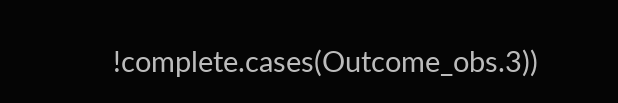!complete.cases(Outcome_obs.3))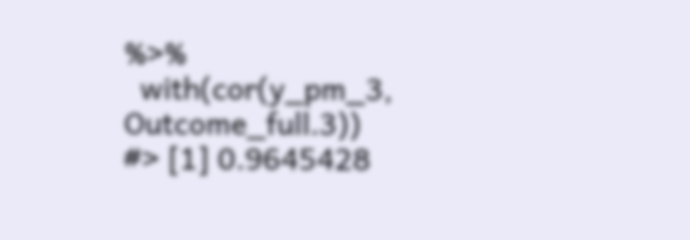%>%
  with(cor(y_pm_3, Outcome_full.3))
#> [1] 0.9645428